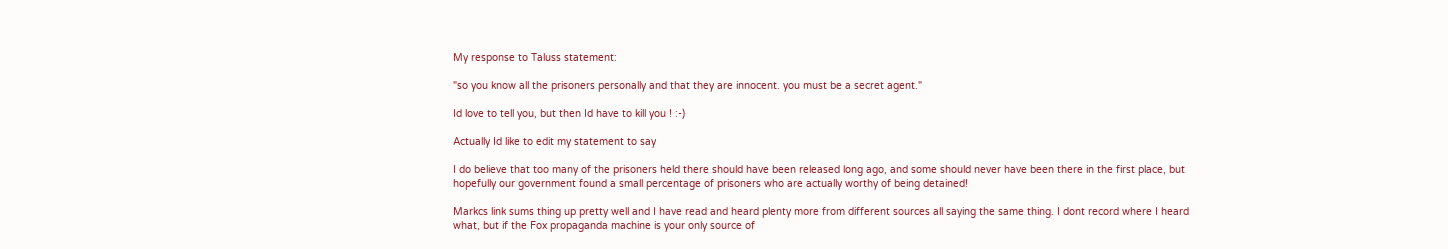My response to Taluss statement:

"so you know all the prisoners personally and that they are innocent. you must be a secret agent."

Id love to tell you, but then Id have to kill you ! :-)

Actually Id like to edit my statement to say

I do believe that too many of the prisoners held there should have been released long ago, and some should never have been there in the first place, but hopefully our government found a small percentage of prisoners who are actually worthy of being detained!

Markcs link sums thing up pretty well and I have read and heard plenty more from different sources all saying the same thing. I dont record where I heard what, but if the Fox propaganda machine is your only source of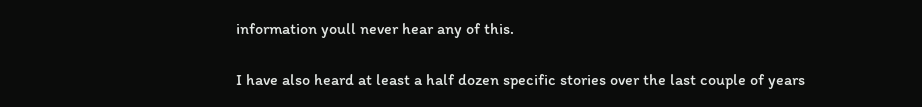information youll never hear any of this.

I have also heard at least a half dozen specific stories over the last couple of years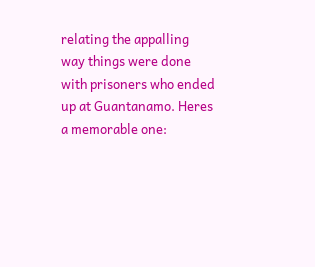relating the appalling way things were done with prisoners who ended up at Guantanamo. Heres a memorable one: